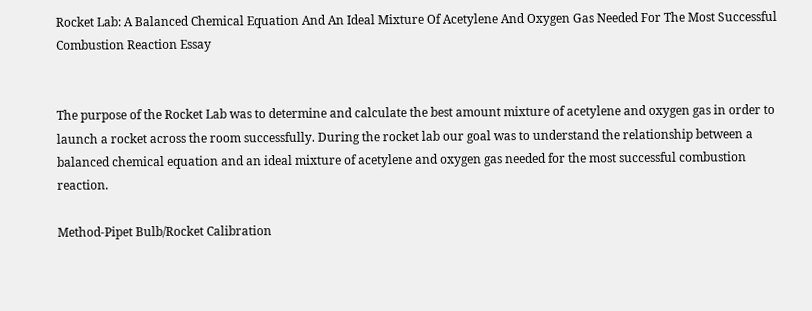Rocket Lab: A Balanced Chemical Equation And An Ideal Mixture Of Acetylene And Oxygen Gas Needed For The Most Successful Combustion Reaction Essay


The purpose of the Rocket Lab was to determine and calculate the best amount mixture of acetylene and oxygen gas in order to launch a rocket across the room successfully. During the rocket lab our goal was to understand the relationship between a balanced chemical equation and an ideal mixture of acetylene and oxygen gas needed for the most successful combustion reaction.

Method-Pipet Bulb/Rocket Calibration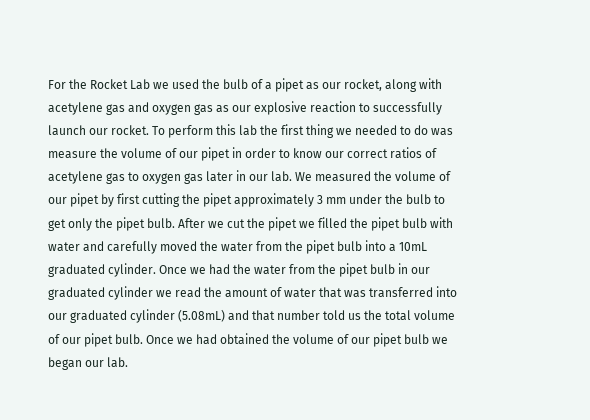For the Rocket Lab we used the bulb of a pipet as our rocket, along with acetylene gas and oxygen gas as our explosive reaction to successfully launch our rocket. To perform this lab the first thing we needed to do was measure the volume of our pipet in order to know our correct ratios of acetylene gas to oxygen gas later in our lab. We measured the volume of our pipet by first cutting the pipet approximately 3 mm under the bulb to get only the pipet bulb. After we cut the pipet we filled the pipet bulb with water and carefully moved the water from the pipet bulb into a 10mL graduated cylinder. Once we had the water from the pipet bulb in our graduated cylinder we read the amount of water that was transferred into our graduated cylinder (5.08mL) and that number told us the total volume of our pipet bulb. Once we had obtained the volume of our pipet bulb we began our lab.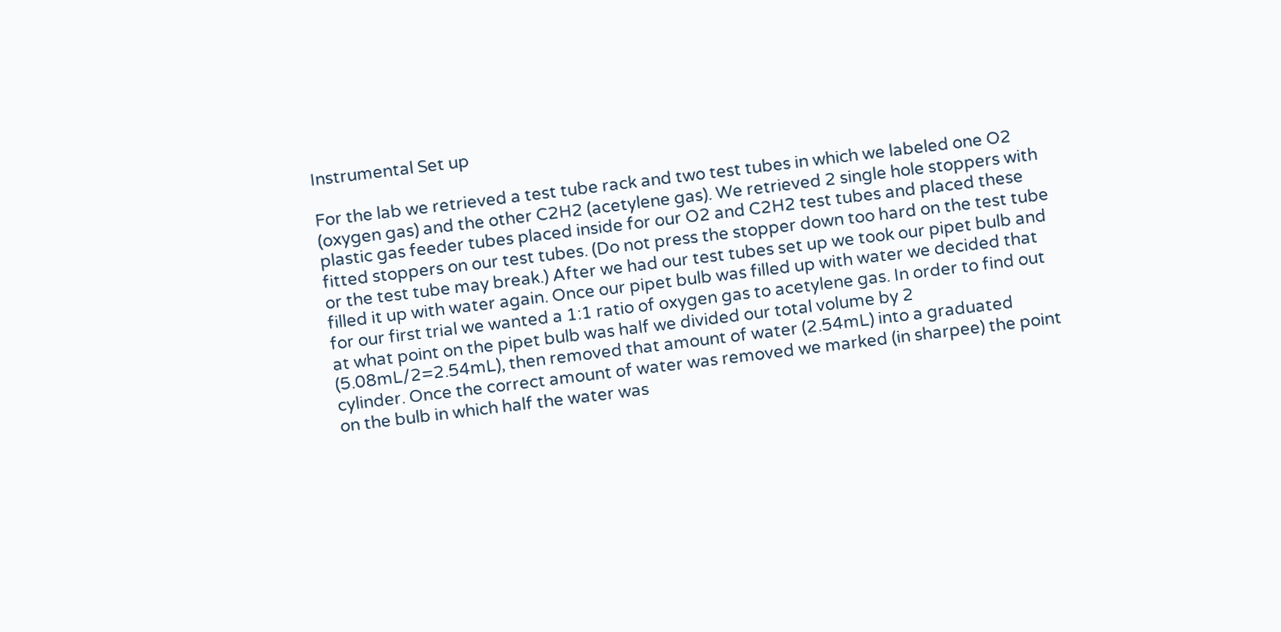Instrumental Set up

For the lab we retrieved a test tube rack and two test tubes in which we labeled one O2 (oxygen gas) and the other C2H2 (acetylene gas). We retrieved 2 single hole stoppers with plastic gas feeder tubes placed inside for our O2 and C2H2 test tubes and placed these fitted stoppers on our test tubes. (Do not press the stopper down too hard on the test tube or the test tube may break.) After we had our test tubes set up we took our pipet bulb and filled it up with water again. Once our pipet bulb was filled up with water we decided that for our first trial we wanted a 1:1 ratio of oxygen gas to acetylene gas. In order to find out at what point on the pipet bulb was half we divided our total volume by 2 (5.08mL/2=2.54mL), then removed that amount of water (2.54mL) into a graduated cylinder. Once the correct amount of water was removed we marked (in sharpee) the point on the bulb in which half the water was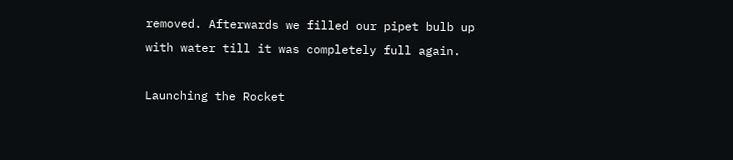removed. Afterwards we filled our pipet bulb up with water till it was completely full again.

Launching the Rocket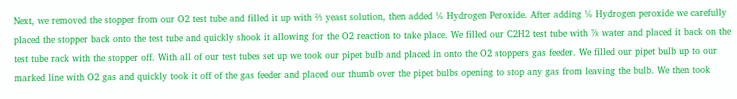Next, we removed the stopper from our O2 test tube and filled it up with ⅔ yeast solution, then added ⅙ Hydrogen Peroxide. After adding ⅙ Hydrogen peroxide we carefully placed the stopper back onto the test tube and quickly shook it allowing for the O2 reaction to take place. We filled our C2H2 test tube with ⅞ water and placed it back on the test tube rack with the stopper off. With all of our test tubes set up we took our pipet bulb and placed in onto the O2 stoppers gas feeder. We filled our pipet bulb up to our marked line with O2 gas and quickly took it off of the gas feeder and placed our thumb over the pipet bulbs opening to stop any gas from leaving the bulb. We then took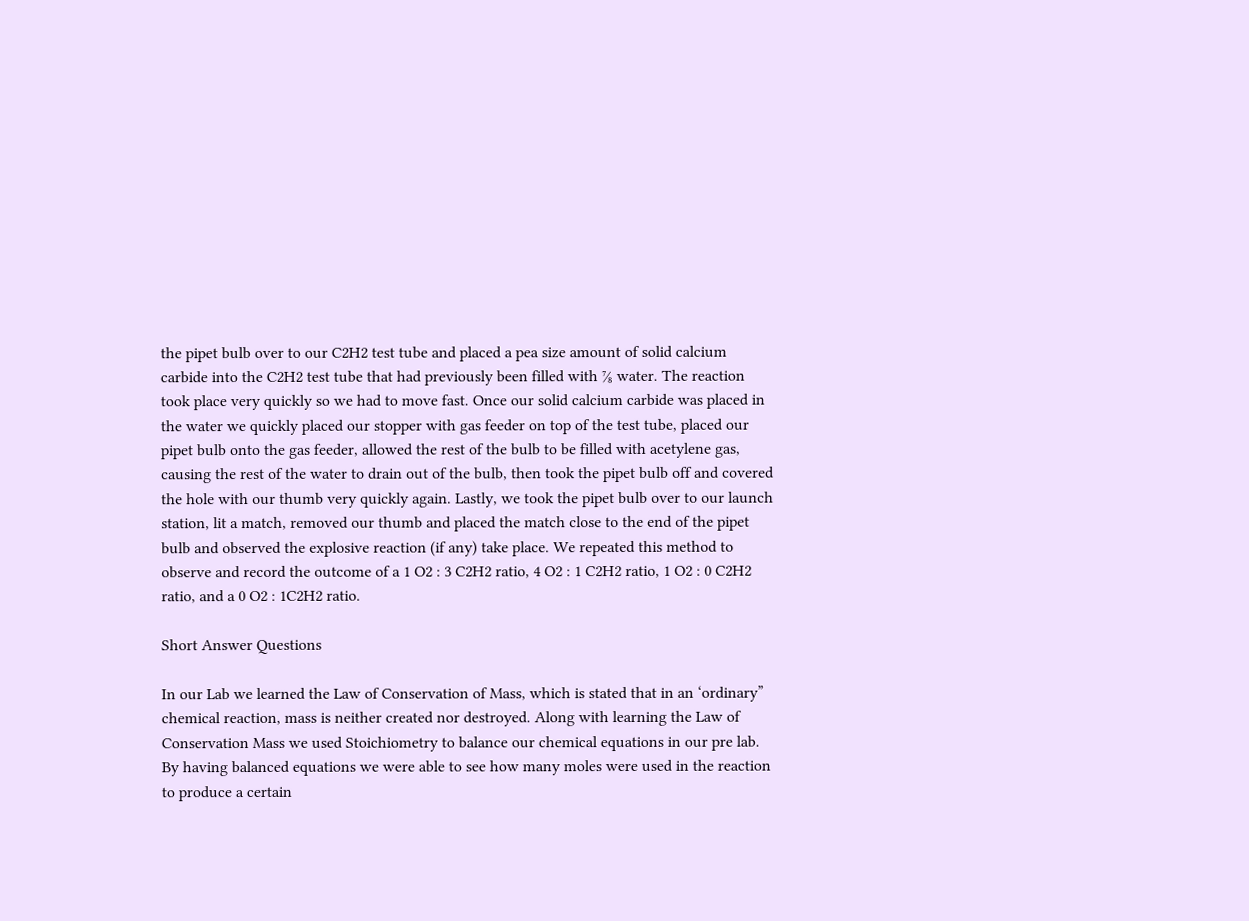the pipet bulb over to our C2H2 test tube and placed a pea size amount of solid calcium carbide into the C2H2 test tube that had previously been filled with ⅞ water. The reaction took place very quickly so we had to move fast. Once our solid calcium carbide was placed in the water we quickly placed our stopper with gas feeder on top of the test tube, placed our pipet bulb onto the gas feeder, allowed the rest of the bulb to be filled with acetylene gas, causing the rest of the water to drain out of the bulb, then took the pipet bulb off and covered the hole with our thumb very quickly again. Lastly, we took the pipet bulb over to our launch station, lit a match, removed our thumb and placed the match close to the end of the pipet bulb and observed the explosive reaction (if any) take place. We repeated this method to observe and record the outcome of a 1 O2 : 3 C2H2 ratio, 4 O2 : 1 C2H2 ratio, 1 O2 : 0 C2H2 ratio, and a 0 O2 : 1C2H2 ratio.

Short Answer Questions

In our Lab we learned the Law of Conservation of Mass, which is stated that in an ‘ordinary” chemical reaction, mass is neither created nor destroyed. Along with learning the Law of Conservation Mass we used Stoichiometry to balance our chemical equations in our pre lab. By having balanced equations we were able to see how many moles were used in the reaction to produce a certain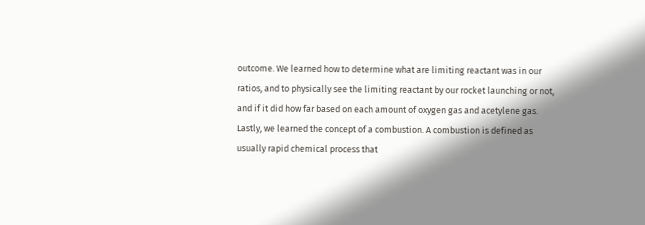outcome. We learned how to determine what are limiting reactant was in our ratios, and to physically see the limiting reactant by our rocket launching or not, and if it did how far based on each amount of oxygen gas and acetylene gas. Lastly, we learned the concept of a combustion. A combustion is defined as usually rapid chemical process that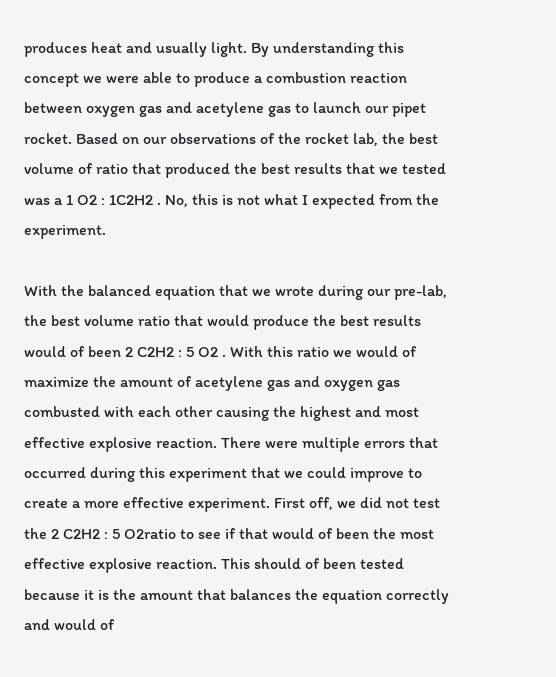produces heat and usually light. By understanding this concept we were able to produce a combustion reaction between oxygen gas and acetylene gas to launch our pipet rocket. Based on our observations of the rocket lab, the best volume of ratio that produced the best results that we tested was a 1 O2 : 1C2H2 . No, this is not what I expected from the experiment.

With the balanced equation that we wrote during our pre-lab, the best volume ratio that would produce the best results would of been 2 C2H2 : 5 O2 . With this ratio we would of maximize the amount of acetylene gas and oxygen gas combusted with each other causing the highest and most effective explosive reaction. There were multiple errors that occurred during this experiment that we could improve to create a more effective experiment. First off, we did not test the 2 C2H2 : 5 O2ratio to see if that would of been the most effective explosive reaction. This should of been tested because it is the amount that balances the equation correctly and would of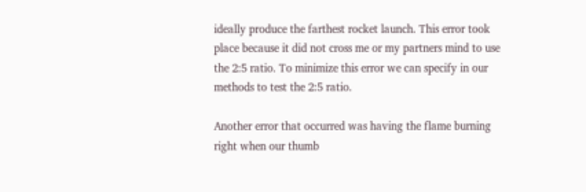ideally produce the farthest rocket launch. This error took place because it did not cross me or my partners mind to use the 2:5 ratio. To minimize this error we can specify in our methods to test the 2:5 ratio.

Another error that occurred was having the flame burning right when our thumb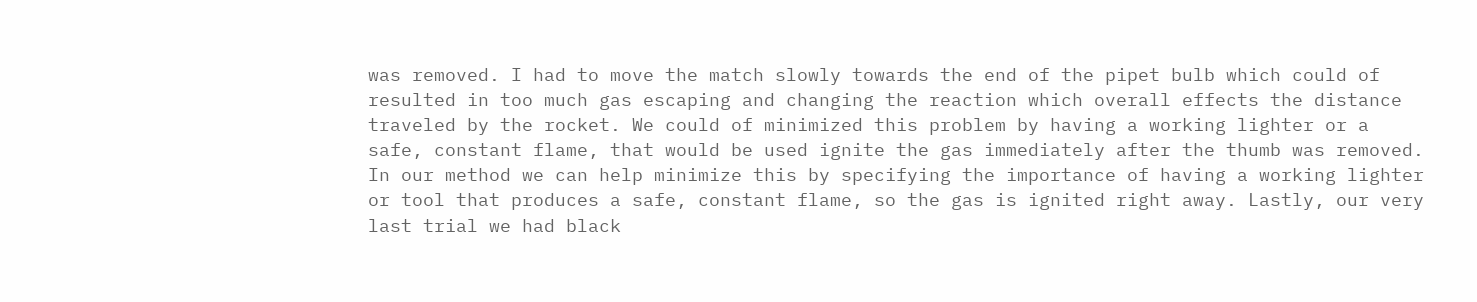was removed. I had to move the match slowly towards the end of the pipet bulb which could of resulted in too much gas escaping and changing the reaction which overall effects the distance traveled by the rocket. We could of minimized this problem by having a working lighter or a safe, constant flame, that would be used ignite the gas immediately after the thumb was removed. In our method we can help minimize this by specifying the importance of having a working lighter or tool that produces a safe, constant flame, so the gas is ignited right away. Lastly, our very last trial we had black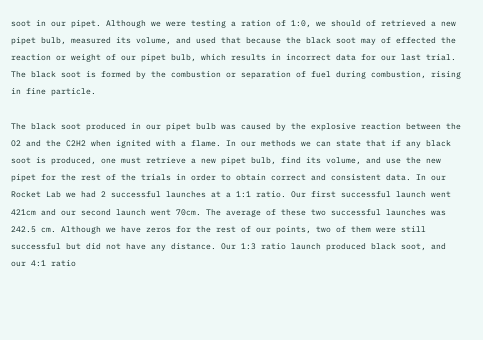soot in our pipet. Although we were testing a ration of 1:0, we should of retrieved a new pipet bulb, measured its volume, and used that because the black soot may of effected the reaction or weight of our pipet bulb, which results in incorrect data for our last trial. The black soot is formed by the combustion or separation of fuel during combustion, rising in fine particle.

The black soot produced in our pipet bulb was caused by the explosive reaction between the O2 and the C2H2 when ignited with a flame. In our methods we can state that if any black soot is produced, one must retrieve a new pipet bulb, find its volume, and use the new pipet for the rest of the trials in order to obtain correct and consistent data. In our Rocket Lab we had 2 successful launches at a 1:1 ratio. Our first successful launch went 421cm and our second launch went 70cm. The average of these two successful launches was 242.5 cm. Although we have zeros for the rest of our points, two of them were still successful but did not have any distance. Our 1:3 ratio launch produced black soot, and our 4:1 ratio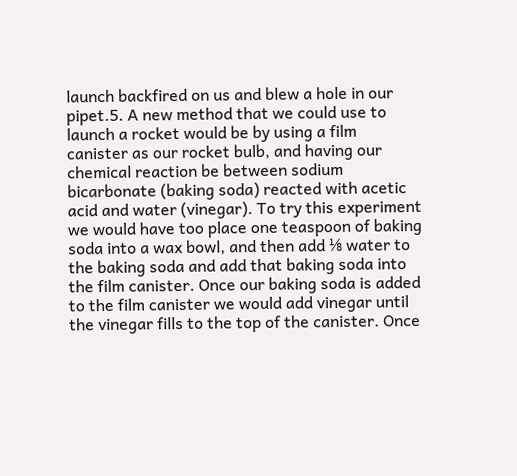launch backfired on us and blew a hole in our pipet.5. A new method that we could use to launch a rocket would be by using a film canister as our rocket bulb, and having our chemical reaction be between sodium bicarbonate (baking soda) reacted with acetic acid and water (vinegar). To try this experiment we would have too place one teaspoon of baking soda into a wax bowl, and then add ⅛ water to the baking soda and add that baking soda into the film canister. Once our baking soda is added to the film canister we would add vinegar until the vinegar fills to the top of the canister. Once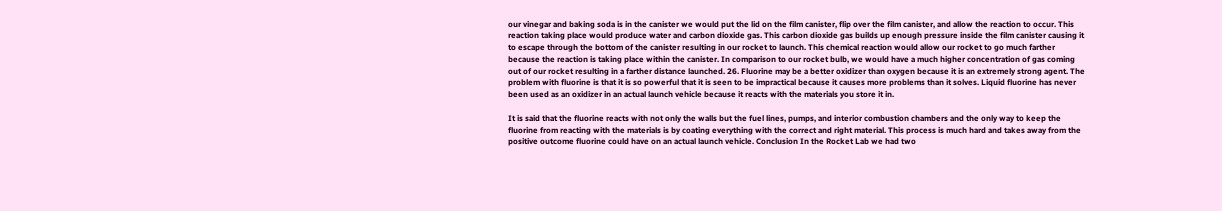our vinegar and baking soda is in the canister we would put the lid on the film canister, flip over the film canister, and allow the reaction to occur. This reaction taking place would produce water and carbon dioxide gas. This carbon dioxide gas builds up enough pressure inside the film canister causing it to escape through the bottom of the canister resulting in our rocket to launch. This chemical reaction would allow our rocket to go much farther because the reaction is taking place within the canister. In comparison to our rocket bulb, we would have a much higher concentration of gas coming out of our rocket resulting in a farther distance launched. 26. Fluorine may be a better oxidizer than oxygen because it is an extremely strong agent. The problem with fluorine is that it is so powerful that it is seen to be impractical because it causes more problems than it solves. Liquid fluorine has never been used as an oxidizer in an actual launch vehicle because it reacts with the materials you store it in.

It is said that the fluorine reacts with not only the walls but the fuel lines, pumps, and interior combustion chambers and the only way to keep the fluorine from reacting with the materials is by coating everything with the correct and right material. This process is much hard and takes away from the positive outcome fluorine could have on an actual launch vehicle. Conclusion In the Rocket Lab we had two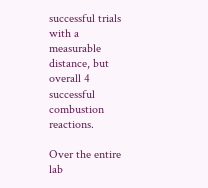successful trials with a measurable distance, but overall 4 successful combustion reactions.

Over the entire lab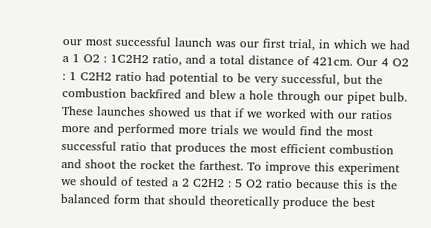our most successful launch was our first trial, in which we had a 1 O2 : 1C2H2 ratio, and a total distance of 421cm. Our 4 O2 : 1 C2H2 ratio had potential to be very successful, but the combustion backfired and blew a hole through our pipet bulb. These launches showed us that if we worked with our ratios more and performed more trials we would find the most successful ratio that produces the most efficient combustion and shoot the rocket the farthest. To improve this experiment we should of tested a 2 C2H2 : 5 O2 ratio because this is the balanced form that should theoretically produce the best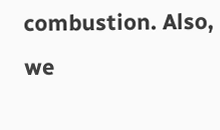combustion. Also, we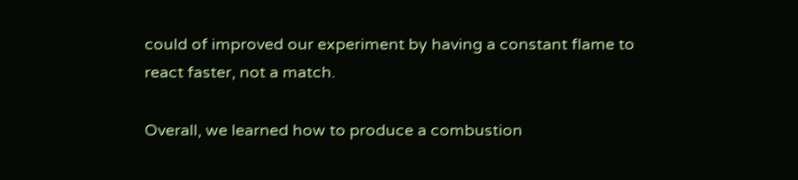could of improved our experiment by having a constant flame to react faster, not a match.

Overall, we learned how to produce a combustion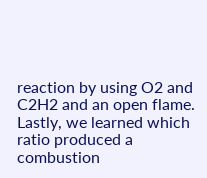reaction by using O2 and C2H2 and an open flame. Lastly, we learned which ratio produced a combustion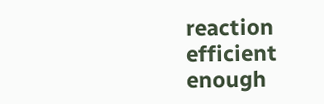reaction efficient enough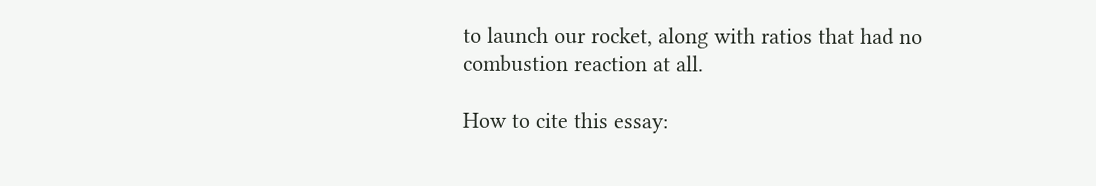to launch our rocket, along with ratios that had no combustion reaction at all.

How to cite this essay: